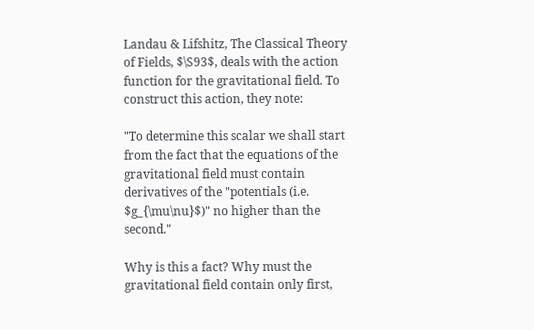Landau & Lifshitz, The Classical Theory of Fields, $\S93$, deals with the action function for the gravitational field. To construct this action, they note:

"To determine this scalar we shall start from the fact that the equations of the gravitational field must contain derivatives of the "potentials (i.e. $g_{\mu\nu}$)" no higher than the second."

Why is this a fact? Why must the gravitational field contain only first,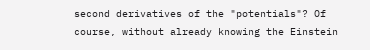second derivatives of the "potentials"? Of course, without already knowing the Einstein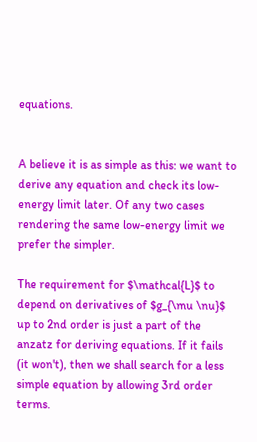equations.


A believe it is as simple as this: we want to derive any equation and check its low-energy limit later. Of any two cases rendering the same low-energy limit we prefer the simpler.

The requirement for $\mathcal{L}$ to depend on derivatives of $g_{\mu \nu}$ up to 2nd order is just a part of the anzatz for deriving equations. If it fails (it won't), then we shall search for a less simple equation by allowing 3rd order terms.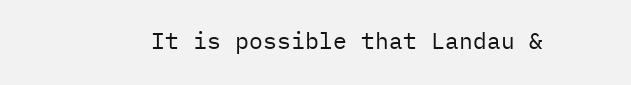It is possible that Landau &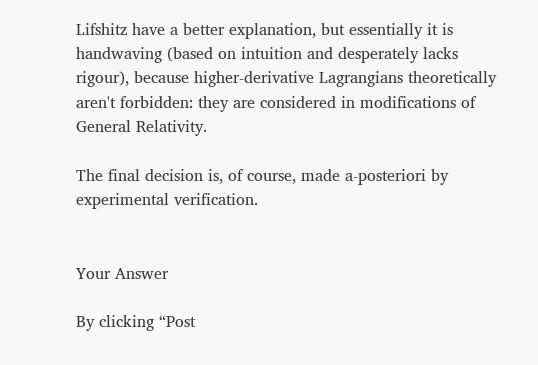Lifshitz have a better explanation, but essentially it is handwaving (based on intuition and desperately lacks rigour), because higher-derivative Lagrangians theoretically aren't forbidden: they are considered in modifications of General Relativity.

The final decision is, of course, made a-posteriori by experimental verification.


Your Answer

By clicking “Post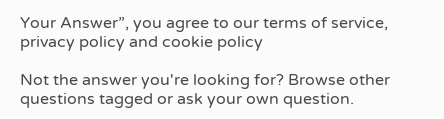Your Answer”, you agree to our terms of service, privacy policy and cookie policy

Not the answer you're looking for? Browse other questions tagged or ask your own question.